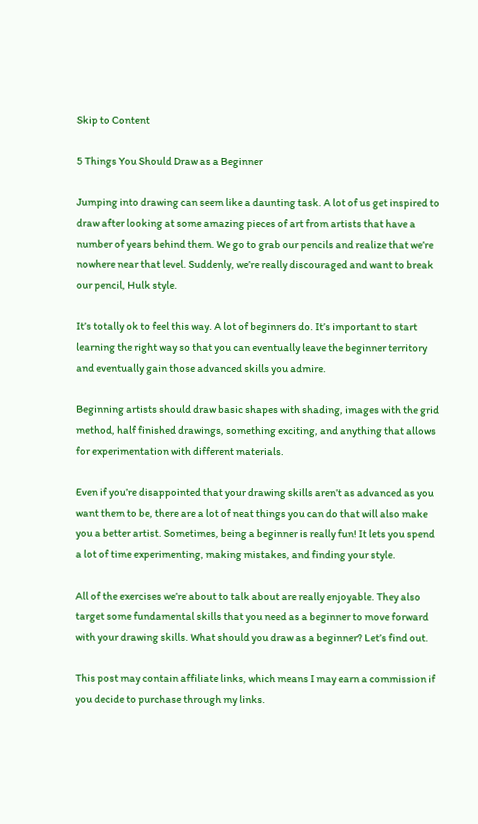Skip to Content

5 Things You Should Draw as a Beginner

Jumping into drawing can seem like a daunting task. A lot of us get inspired to draw after looking at some amazing pieces of art from artists that have a number of years behind them. We go to grab our pencils and realize that we’re nowhere near that level. Suddenly, we’re really discouraged and want to break our pencil, Hulk style.

It’s totally ok to feel this way. A lot of beginners do. It’s important to start learning the right way so that you can eventually leave the beginner territory and eventually gain those advanced skills you admire.

Beginning artists should draw basic shapes with shading, images with the grid method, half finished drawings, something exciting, and anything that allows for experimentation with different materials.

Even if you’re disappointed that your drawing skills aren’t as advanced as you want them to be, there are a lot of neat things you can do that will also make you a better artist. Sometimes, being a beginner is really fun! It lets you spend a lot of time experimenting, making mistakes, and finding your style.

All of the exercises we’re about to talk about are really enjoyable. They also target some fundamental skills that you need as a beginner to move forward with your drawing skills. What should you draw as a beginner? Let’s find out.

This post may contain affiliate links, which means I may earn a commission if you decide to purchase through my links.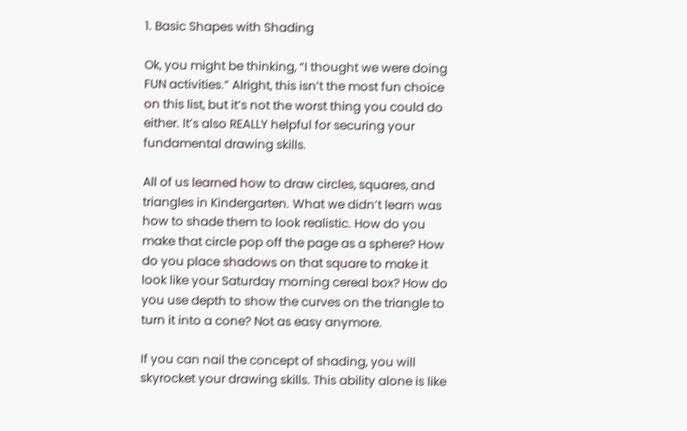1. Basic Shapes with Shading

Ok, you might be thinking, “I thought we were doing FUN activities.” Alright, this isn’t the most fun choice on this list, but it’s not the worst thing you could do either. It’s also REALLY helpful for securing your fundamental drawing skills.

All of us learned how to draw circles, squares, and triangles in Kindergarten. What we didn’t learn was how to shade them to look realistic. How do you make that circle pop off the page as a sphere? How do you place shadows on that square to make it look like your Saturday morning cereal box? How do you use depth to show the curves on the triangle to turn it into a cone? Not as easy anymore.

If you can nail the concept of shading, you will skyrocket your drawing skills. This ability alone is like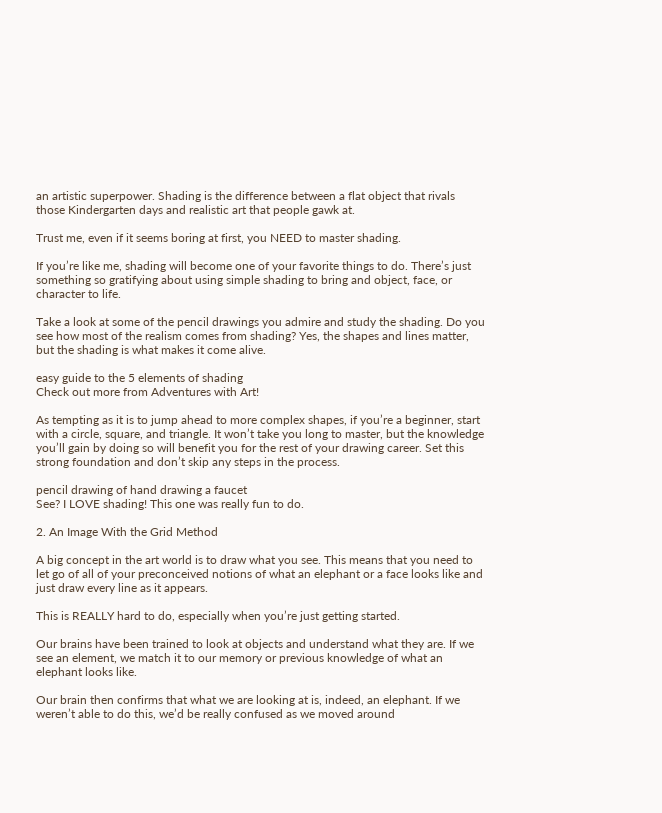an artistic superpower. Shading is the difference between a flat object that rivals those Kindergarten days and realistic art that people gawk at.

Trust me, even if it seems boring at first, you NEED to master shading.

If you’re like me, shading will become one of your favorite things to do. There’s just something so gratifying about using simple shading to bring and object, face, or character to life.

Take a look at some of the pencil drawings you admire and study the shading. Do you see how most of the realism comes from shading? Yes, the shapes and lines matter, but the shading is what makes it come alive.

easy guide to the 5 elements of shading
Check out more from Adventures with Art!

As tempting as it is to jump ahead to more complex shapes, if you’re a beginner, start with a circle, square, and triangle. It won’t take you long to master, but the knowledge you’ll gain by doing so will benefit you for the rest of your drawing career. Set this strong foundation and don’t skip any steps in the process.

pencil drawing of hand drawing a faucet
See? I LOVE shading! This one was really fun to do.

2. An Image With the Grid Method

A big concept in the art world is to draw what you see. This means that you need to let go of all of your preconceived notions of what an elephant or a face looks like and just draw every line as it appears.

This is REALLY hard to do, especially when you’re just getting started.

Our brains have been trained to look at objects and understand what they are. If we see an element, we match it to our memory or previous knowledge of what an elephant looks like.

Our brain then confirms that what we are looking at is, indeed, an elephant. If we weren’t able to do this, we’d be really confused as we moved around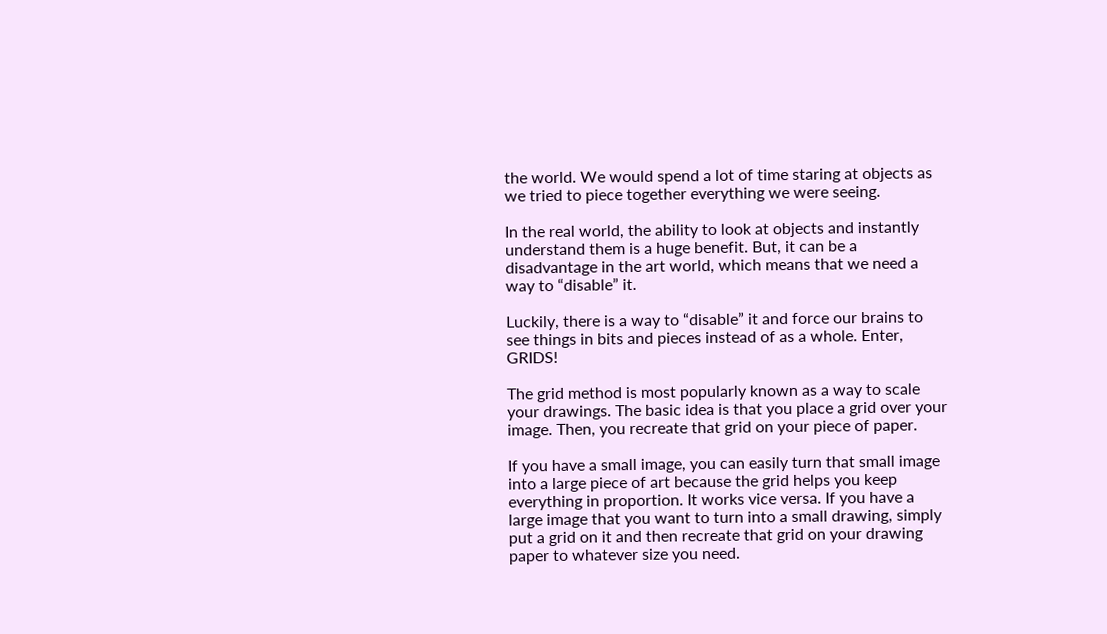the world. We would spend a lot of time staring at objects as we tried to piece together everything we were seeing.

In the real world, the ability to look at objects and instantly understand them is a huge benefit. But, it can be a disadvantage in the art world, which means that we need a way to “disable” it.

Luckily, there is a way to “disable” it and force our brains to see things in bits and pieces instead of as a whole. Enter, GRIDS!

The grid method is most popularly known as a way to scale your drawings. The basic idea is that you place a grid over your image. Then, you recreate that grid on your piece of paper.

If you have a small image, you can easily turn that small image into a large piece of art because the grid helps you keep everything in proportion. It works vice versa. If you have a large image that you want to turn into a small drawing, simply put a grid on it and then recreate that grid on your drawing paper to whatever size you need.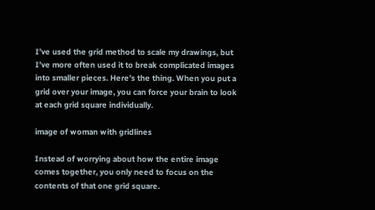I’ve used the grid method to scale my drawings, but I’ve more often used it to break complicated images into smaller pieces. Here’s the thing. When you put a grid over your image, you can force your brain to look at each grid square individually.

image of woman with gridlines

Instead of worrying about how the entire image comes together, you only need to focus on the contents of that one grid square.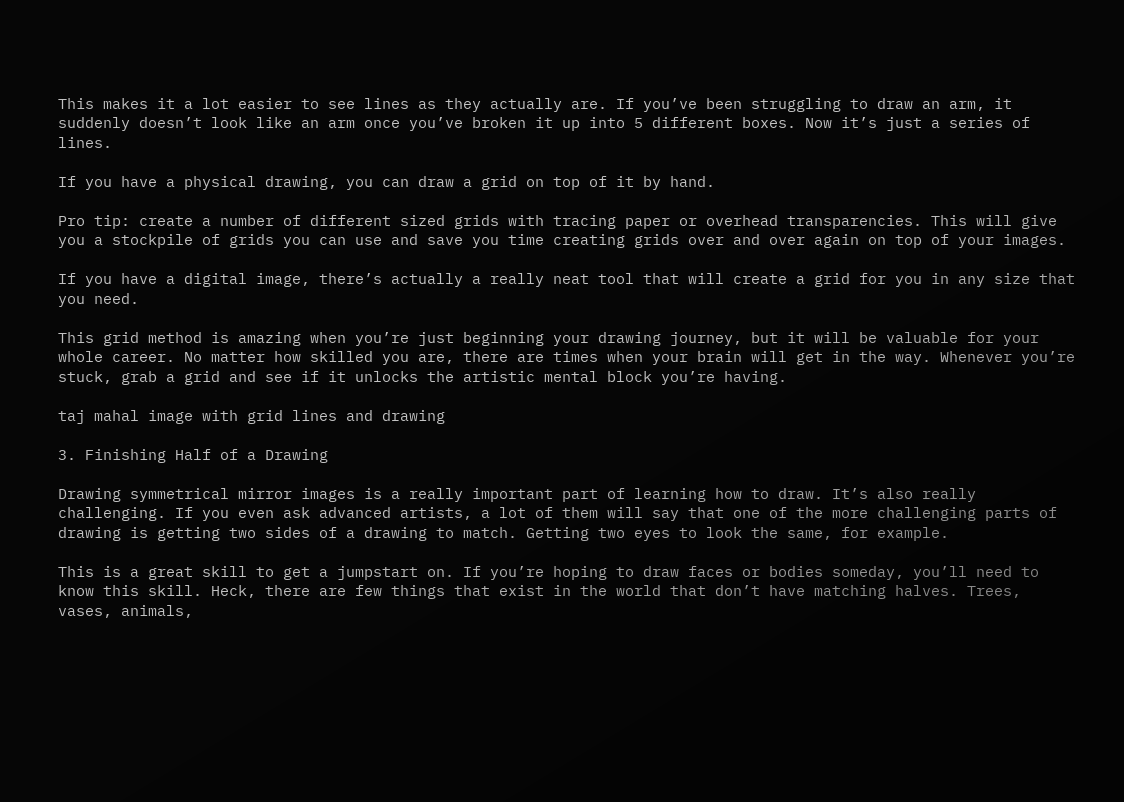This makes it a lot easier to see lines as they actually are. If you’ve been struggling to draw an arm, it suddenly doesn’t look like an arm once you’ve broken it up into 5 different boxes. Now it’s just a series of lines.

If you have a physical drawing, you can draw a grid on top of it by hand.

Pro tip: create a number of different sized grids with tracing paper or overhead transparencies. This will give you a stockpile of grids you can use and save you time creating grids over and over again on top of your images.

If you have a digital image, there’s actually a really neat tool that will create a grid for you in any size that you need.

This grid method is amazing when you’re just beginning your drawing journey, but it will be valuable for your whole career. No matter how skilled you are, there are times when your brain will get in the way. Whenever you’re stuck, grab a grid and see if it unlocks the artistic mental block you’re having.

taj mahal image with grid lines and drawing

3. Finishing Half of a Drawing

Drawing symmetrical mirror images is a really important part of learning how to draw. It’s also really challenging. If you even ask advanced artists, a lot of them will say that one of the more challenging parts of drawing is getting two sides of a drawing to match. Getting two eyes to look the same, for example.

This is a great skill to get a jumpstart on. If you’re hoping to draw faces or bodies someday, you’ll need to know this skill. Heck, there are few things that exist in the world that don’t have matching halves. Trees, vases, animals,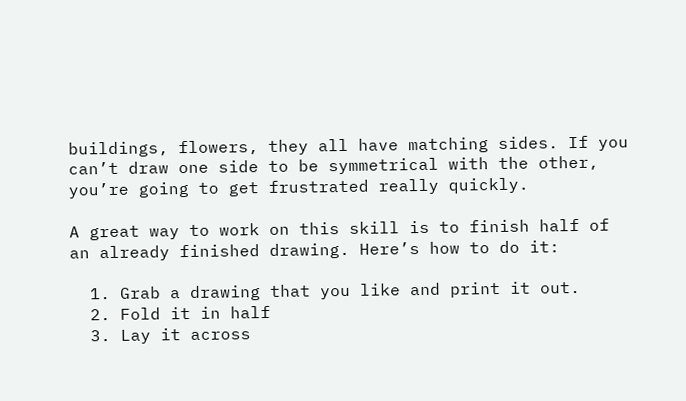buildings, flowers, they all have matching sides. If you can’t draw one side to be symmetrical with the other, you’re going to get frustrated really quickly.

A great way to work on this skill is to finish half of an already finished drawing. Here’s how to do it:

  1. Grab a drawing that you like and print it out.
  2. Fold it in half
  3. Lay it across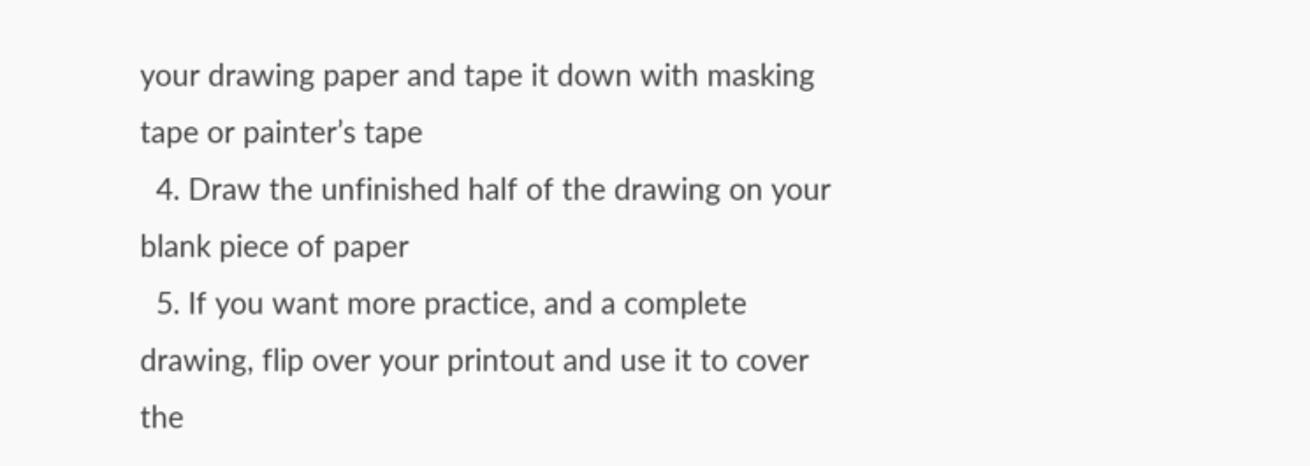your drawing paper and tape it down with masking tape or painter’s tape
  4. Draw the unfinished half of the drawing on your blank piece of paper
  5. If you want more practice, and a complete drawing, flip over your printout and use it to cover the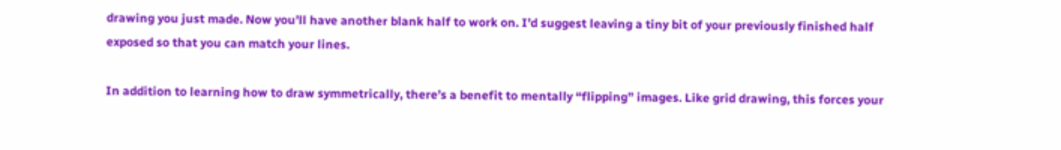drawing you just made. Now you’ll have another blank half to work on. I’d suggest leaving a tiny bit of your previously finished half exposed so that you can match your lines.

In addition to learning how to draw symmetrically, there’s a benefit to mentally “flipping” images. Like grid drawing, this forces your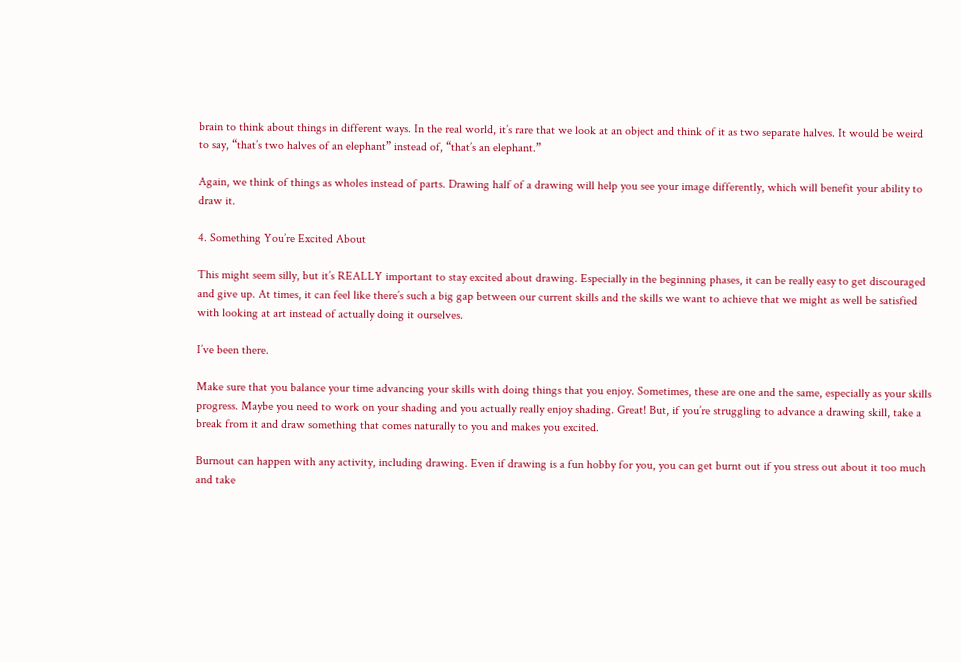brain to think about things in different ways. In the real world, it’s rare that we look at an object and think of it as two separate halves. It would be weird to say, “that’s two halves of an elephant” instead of, “that’s an elephant.”

Again, we think of things as wholes instead of parts. Drawing half of a drawing will help you see your image differently, which will benefit your ability to draw it.

4. Something You’re Excited About

This might seem silly, but it’s REALLY important to stay excited about drawing. Especially in the beginning phases, it can be really easy to get discouraged and give up. At times, it can feel like there’s such a big gap between our current skills and the skills we want to achieve that we might as well be satisfied with looking at art instead of actually doing it ourselves.

I’ve been there.

Make sure that you balance your time advancing your skills with doing things that you enjoy. Sometimes, these are one and the same, especially as your skills progress. Maybe you need to work on your shading and you actually really enjoy shading. Great! But, if you’re struggling to advance a drawing skill, take a break from it and draw something that comes naturally to you and makes you excited.

Burnout can happen with any activity, including drawing. Even if drawing is a fun hobby for you, you can get burnt out if you stress out about it too much and take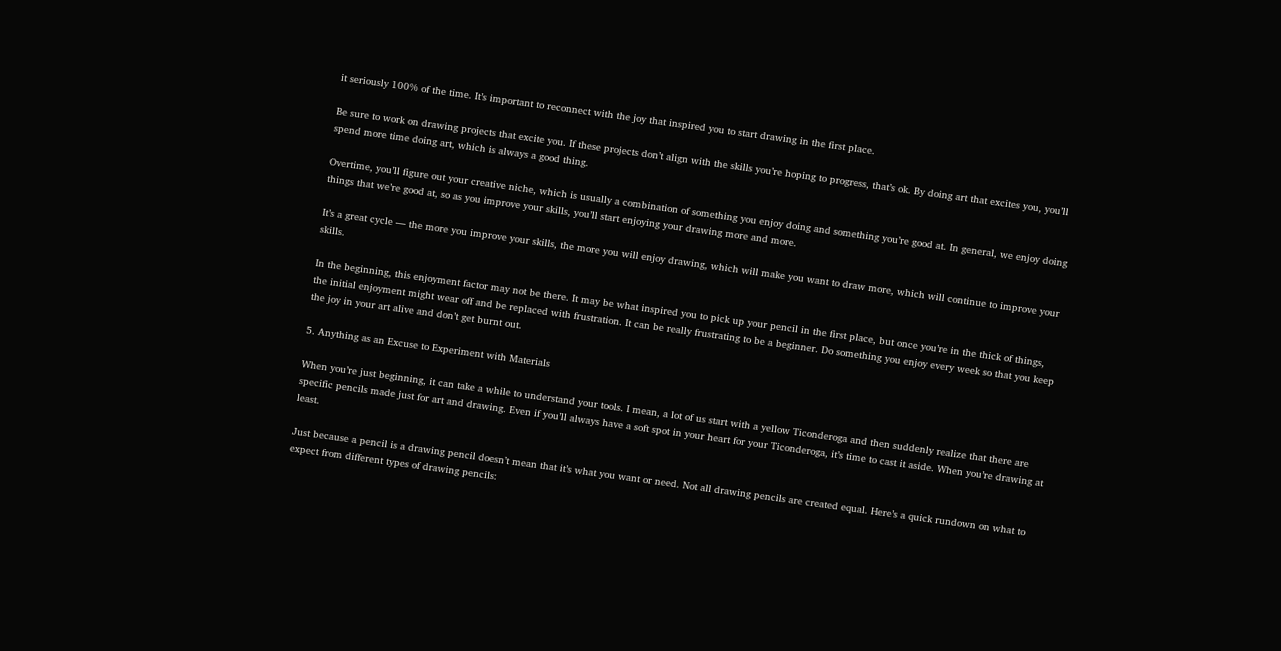it seriously 100% of the time. It’s important to reconnect with the joy that inspired you to start drawing in the first place.

Be sure to work on drawing projects that excite you. If these projects don’t align with the skills you’re hoping to progress, that’s ok. By doing art that excites you, you’ll spend more time doing art, which is always a good thing.

Overtime, you’ll figure out your creative niche, which is usually a combination of something you enjoy doing and something you’re good at. In general, we enjoy doing things that we’re good at, so as you improve your skills, you’ll start enjoying your drawing more and more.

It’s a great cycle — the more you improve your skills, the more you will enjoy drawing, which will make you want to draw more, which will continue to improve your skills.

In the beginning, this enjoyment factor may not be there. It may be what inspired you to pick up your pencil in the first place, but once you’re in the thick of things, the initial enjoyment might wear off and be replaced with frustration. It can be really frustrating to be a beginner. Do something you enjoy every week so that you keep the joy in your art alive and don’t get burnt out.

5. Anything as an Excuse to Experiment with Materials

When you’re just beginning, it can take a while to understand your tools. I mean, a lot of us start with a yellow Ticonderoga and then suddenly realize that there are specific pencils made just for art and drawing. Even if you’ll always have a soft spot in your heart for your Ticonderoga, it’s time to cast it aside. When you’re drawing at least.

Just because a pencil is a drawing pencil doesn’t mean that it’s what you want or need. Not all drawing pencils are created equal. Here’s a quick rundown on what to expect from different types of drawing pencils: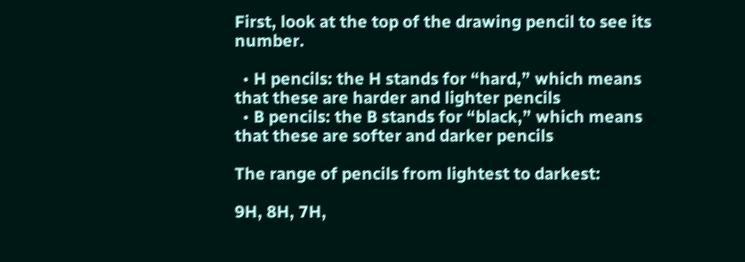First, look at the top of the drawing pencil to see its number.

  • H pencils: the H stands for “hard,” which means that these are harder and lighter pencils
  • B pencils: the B stands for “black,” which means that these are softer and darker pencils

The range of pencils from lightest to darkest:

9H, 8H, 7H,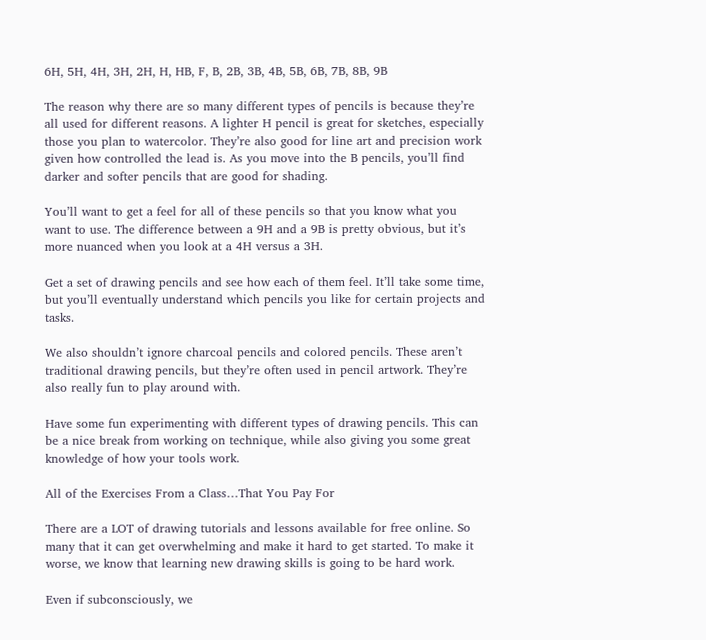6H, 5H, 4H, 3H, 2H, H, HB, F, B, 2B, 3B, 4B, 5B, 6B, 7B, 8B, 9B

The reason why there are so many different types of pencils is because they’re all used for different reasons. A lighter H pencil is great for sketches, especially those you plan to watercolor. They’re also good for line art and precision work given how controlled the lead is. As you move into the B pencils, you’ll find darker and softer pencils that are good for shading.

You’ll want to get a feel for all of these pencils so that you know what you want to use. The difference between a 9H and a 9B is pretty obvious, but it’s more nuanced when you look at a 4H versus a 3H.

Get a set of drawing pencils and see how each of them feel. It’ll take some time, but you’ll eventually understand which pencils you like for certain projects and tasks.

We also shouldn’t ignore charcoal pencils and colored pencils. These aren’t traditional drawing pencils, but they’re often used in pencil artwork. They’re also really fun to play around with.

Have some fun experimenting with different types of drawing pencils. This can be a nice break from working on technique, while also giving you some great knowledge of how your tools work.

All of the Exercises From a Class…That You Pay For

There are a LOT of drawing tutorials and lessons available for free online. So many that it can get overwhelming and make it hard to get started. To make it worse, we know that learning new drawing skills is going to be hard work.

Even if subconsciously, we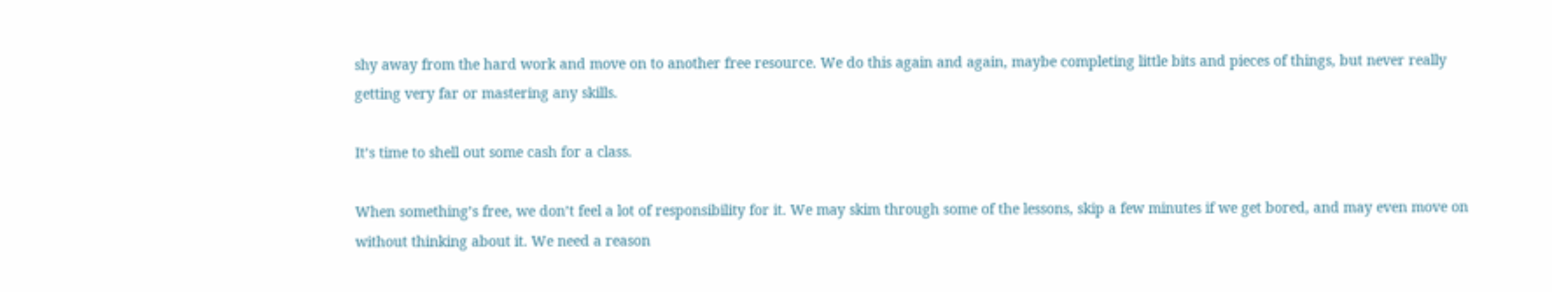shy away from the hard work and move on to another free resource. We do this again and again, maybe completing little bits and pieces of things, but never really getting very far or mastering any skills.

It’s time to shell out some cash for a class.

When something’s free, we don’t feel a lot of responsibility for it. We may skim through some of the lessons, skip a few minutes if we get bored, and may even move on without thinking about it. We need a reason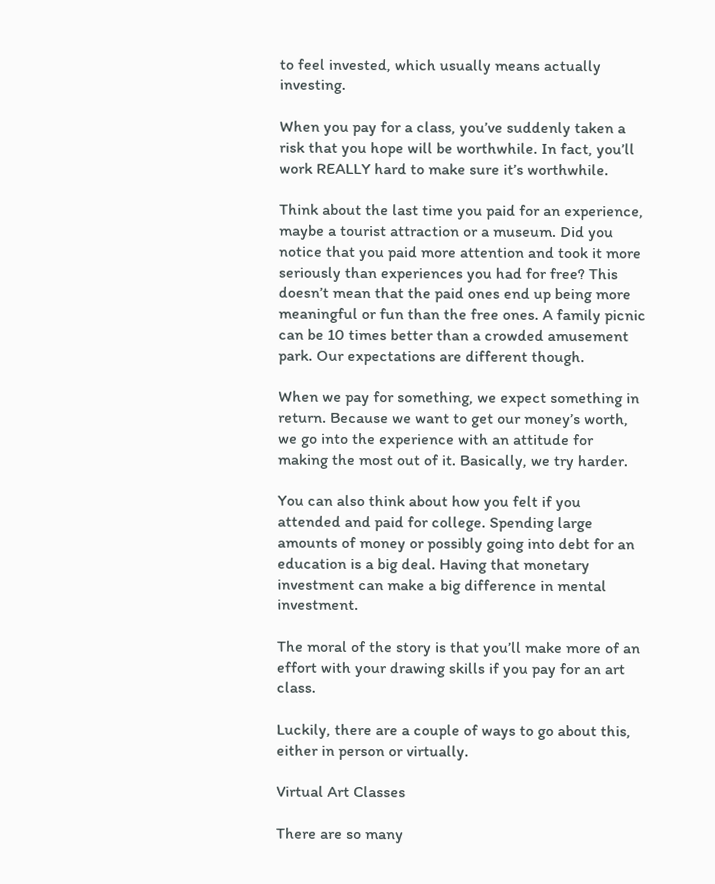to feel invested, which usually means actually investing.

When you pay for a class, you’ve suddenly taken a risk that you hope will be worthwhile. In fact, you’ll work REALLY hard to make sure it’s worthwhile.

Think about the last time you paid for an experience, maybe a tourist attraction or a museum. Did you notice that you paid more attention and took it more seriously than experiences you had for free? This doesn’t mean that the paid ones end up being more meaningful or fun than the free ones. A family picnic can be 10 times better than a crowded amusement park. Our expectations are different though.

When we pay for something, we expect something in return. Because we want to get our money’s worth, we go into the experience with an attitude for making the most out of it. Basically, we try harder.

You can also think about how you felt if you attended and paid for college. Spending large amounts of money or possibly going into debt for an education is a big deal. Having that monetary investment can make a big difference in mental investment.

The moral of the story is that you’ll make more of an effort with your drawing skills if you pay for an art class.

Luckily, there are a couple of ways to go about this, either in person or virtually.

Virtual Art Classes

There are so many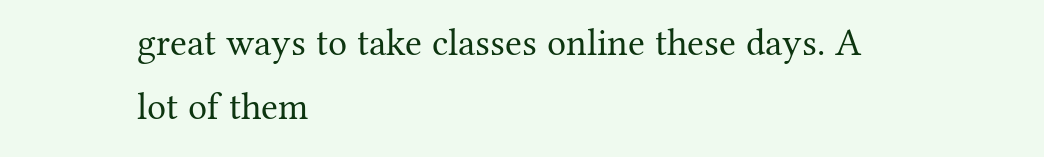great ways to take classes online these days. A lot of them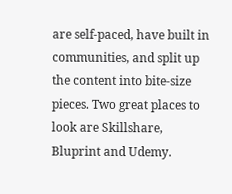are self-paced, have built in communities, and split up the content into bite-size pieces. Two great places to look are Skillshare, Bluprint and Udemy.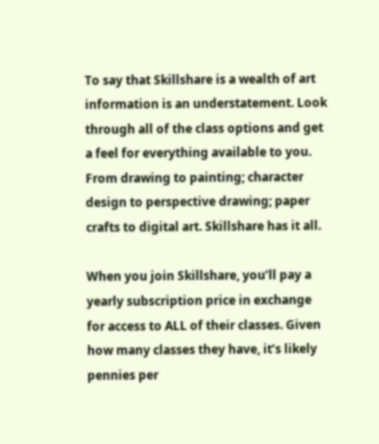To say that Skillshare is a wealth of art information is an understatement. Look through all of the class options and get a feel for everything available to you. From drawing to painting; character design to perspective drawing; paper crafts to digital art. Skillshare has it all.

When you join Skillshare, you’ll pay a yearly subscription price in exchange for access to ALL of their classes. Given how many classes they have, it’s likely pennies per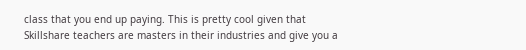class that you end up paying. This is pretty cool given that Skillshare teachers are masters in their industries and give you a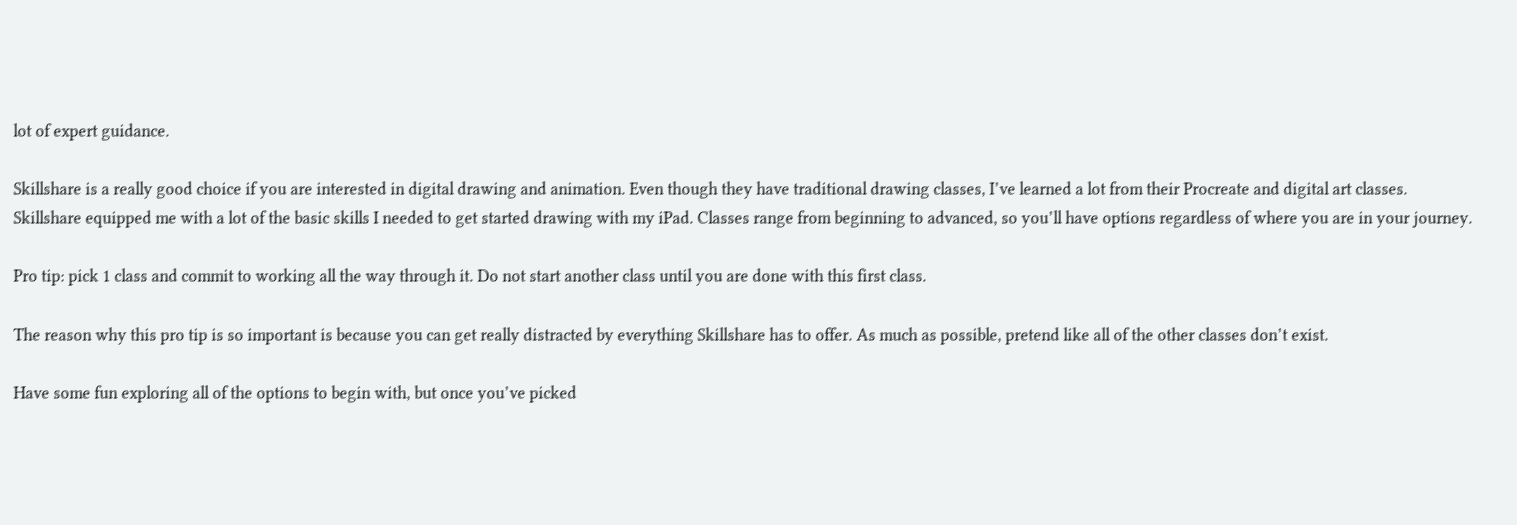lot of expert guidance.

Skillshare is a really good choice if you are interested in digital drawing and animation. Even though they have traditional drawing classes, I’ve learned a lot from their Procreate and digital art classes. Skillshare equipped me with a lot of the basic skills I needed to get started drawing with my iPad. Classes range from beginning to advanced, so you’ll have options regardless of where you are in your journey.

Pro tip: pick 1 class and commit to working all the way through it. Do not start another class until you are done with this first class.

The reason why this pro tip is so important is because you can get really distracted by everything Skillshare has to offer. As much as possible, pretend like all of the other classes don’t exist.

Have some fun exploring all of the options to begin with, but once you’ve picked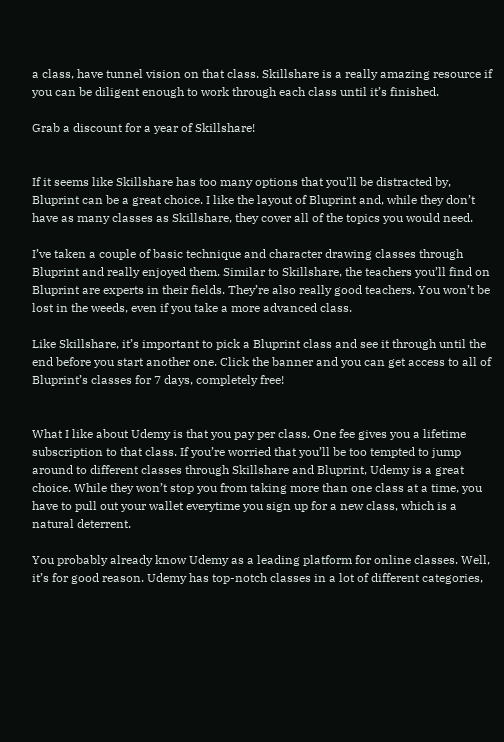a class, have tunnel vision on that class. Skillshare is a really amazing resource if you can be diligent enough to work through each class until it’s finished.

Grab a discount for a year of Skillshare!


If it seems like Skillshare has too many options that you’ll be distracted by, Bluprint can be a great choice. I like the layout of Bluprint and, while they don’t have as many classes as Skillshare, they cover all of the topics you would need.

I’ve taken a couple of basic technique and character drawing classes through Bluprint and really enjoyed them. Similar to Skillshare, the teachers you’ll find on Bluprint are experts in their fields. They’re also really good teachers. You won’t be lost in the weeds, even if you take a more advanced class.

Like Skillshare, it’s important to pick a Bluprint class and see it through until the end before you start another one. Click the banner and you can get access to all of Bluprint’s classes for 7 days, completely free!


What I like about Udemy is that you pay per class. One fee gives you a lifetime subscription to that class. If you’re worried that you’ll be too tempted to jump around to different classes through Skillshare and Bluprint, Udemy is a great choice. While they won’t stop you from taking more than one class at a time, you have to pull out your wallet everytime you sign up for a new class, which is a natural deterrent.

You probably already know Udemy as a leading platform for online classes. Well, it’s for good reason. Udemy has top-notch classes in a lot of different categories,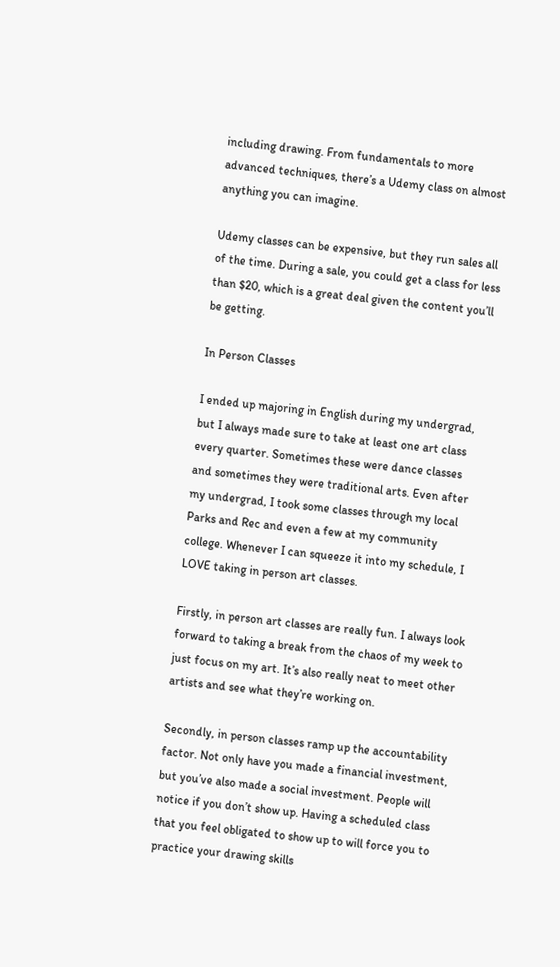including drawing. From fundamentals to more advanced techniques, there’s a Udemy class on almost anything you can imagine.

Udemy classes can be expensive, but they run sales all of the time. During a sale, you could get a class for less than $20, which is a great deal given the content you’ll be getting.

In Person Classes

I ended up majoring in English during my undergrad, but I always made sure to take at least one art class every quarter. Sometimes these were dance classes and sometimes they were traditional arts. Even after my undergrad, I took some classes through my local Parks and Rec and even a few at my community college. Whenever I can squeeze it into my schedule, I LOVE taking in person art classes.

Firstly, in person art classes are really fun. I always look forward to taking a break from the chaos of my week to just focus on my art. It’s also really neat to meet other artists and see what they’re working on.

Secondly, in person classes ramp up the accountability factor. Not only have you made a financial investment, but you’ve also made a social investment. People will notice if you don’t show up. Having a scheduled class that you feel obligated to show up to will force you to practice your drawing skills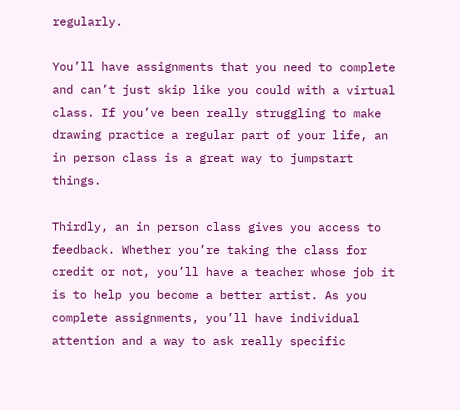regularly.

You’ll have assignments that you need to complete and can’t just skip like you could with a virtual class. If you’ve been really struggling to make drawing practice a regular part of your life, an in person class is a great way to jumpstart things.

Thirdly, an in person class gives you access to feedback. Whether you’re taking the class for credit or not, you’ll have a teacher whose job it is to help you become a better artist. As you complete assignments, you’ll have individual attention and a way to ask really specific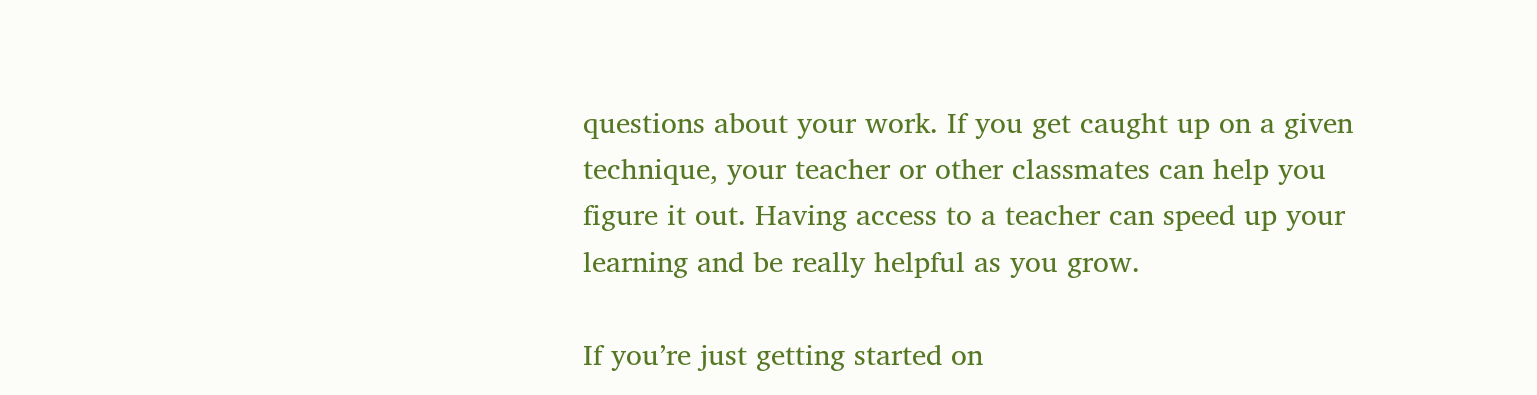questions about your work. If you get caught up on a given technique, your teacher or other classmates can help you figure it out. Having access to a teacher can speed up your learning and be really helpful as you grow.

If you’re just getting started on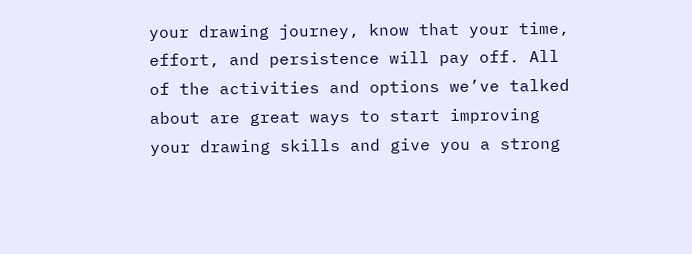your drawing journey, know that your time, effort, and persistence will pay off. All of the activities and options we’ve talked about are great ways to start improving your drawing skills and give you a strong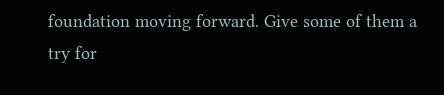foundation moving forward. Give some of them a try for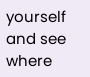yourself and see where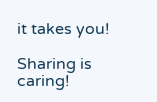it takes you!

Sharing is caring!